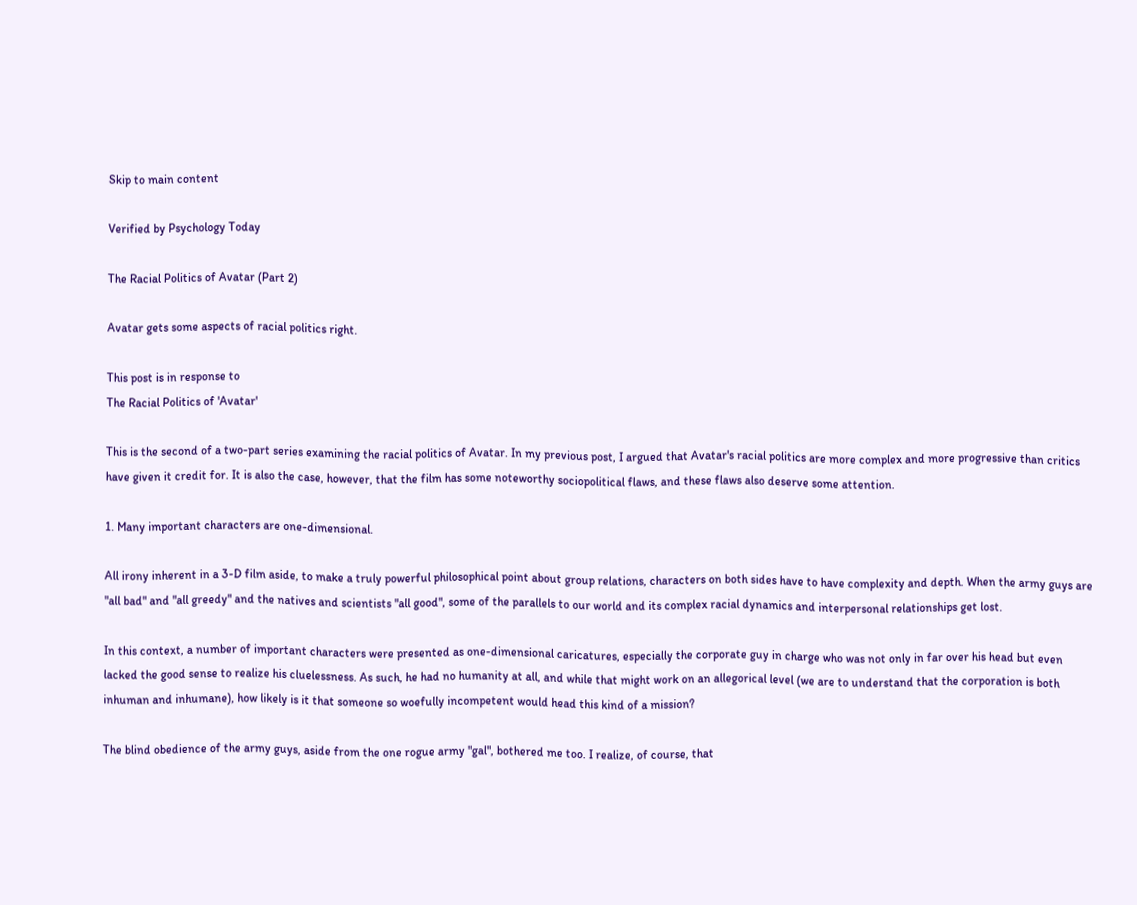Skip to main content

Verified by Psychology Today

The Racial Politics of Avatar (Part 2)

Avatar gets some aspects of racial politics right.

This post is in response to
The Racial Politics of 'Avatar'

This is the second of a two-part series examining the racial politics of Avatar. In my previous post, I argued that Avatar's racial politics are more complex and more progressive than critics have given it credit for. It is also the case, however, that the film has some noteworthy sociopolitical flaws, and these flaws also deserve some attention.

1. Many important characters are one-dimensional.

All irony inherent in a 3-D film aside, to make a truly powerful philosophical point about group relations, characters on both sides have to have complexity and depth. When the army guys are "all bad" and "all greedy" and the natives and scientists "all good", some of the parallels to our world and its complex racial dynamics and interpersonal relationships get lost.

In this context, a number of important characters were presented as one-dimensional caricatures, especially the corporate guy in charge who was not only in far over his head but even lacked the good sense to realize his cluelessness. As such, he had no humanity at all, and while that might work on an allegorical level (we are to understand that the corporation is both inhuman and inhumane), how likely is it that someone so woefully incompetent would head this kind of a mission?

The blind obedience of the army guys, aside from the one rogue army "gal", bothered me too. I realize, of course, that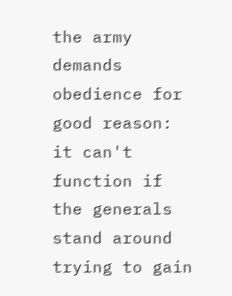the army demands obedience for good reason: it can't function if the generals stand around trying to gain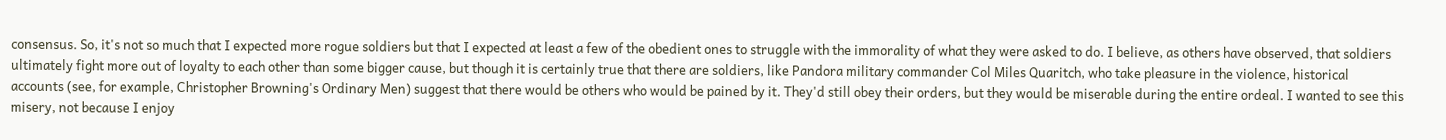consensus. So, it's not so much that I expected more rogue soldiers but that I expected at least a few of the obedient ones to struggle with the immorality of what they were asked to do. I believe, as others have observed, that soldiers ultimately fight more out of loyalty to each other than some bigger cause, but though it is certainly true that there are soldiers, like Pandora military commander Col Miles Quaritch, who take pleasure in the violence, historical accounts (see, for example, Christopher Browning's Ordinary Men) suggest that there would be others who would be pained by it. They'd still obey their orders, but they would be miserable during the entire ordeal. I wanted to see this misery, not because I enjoy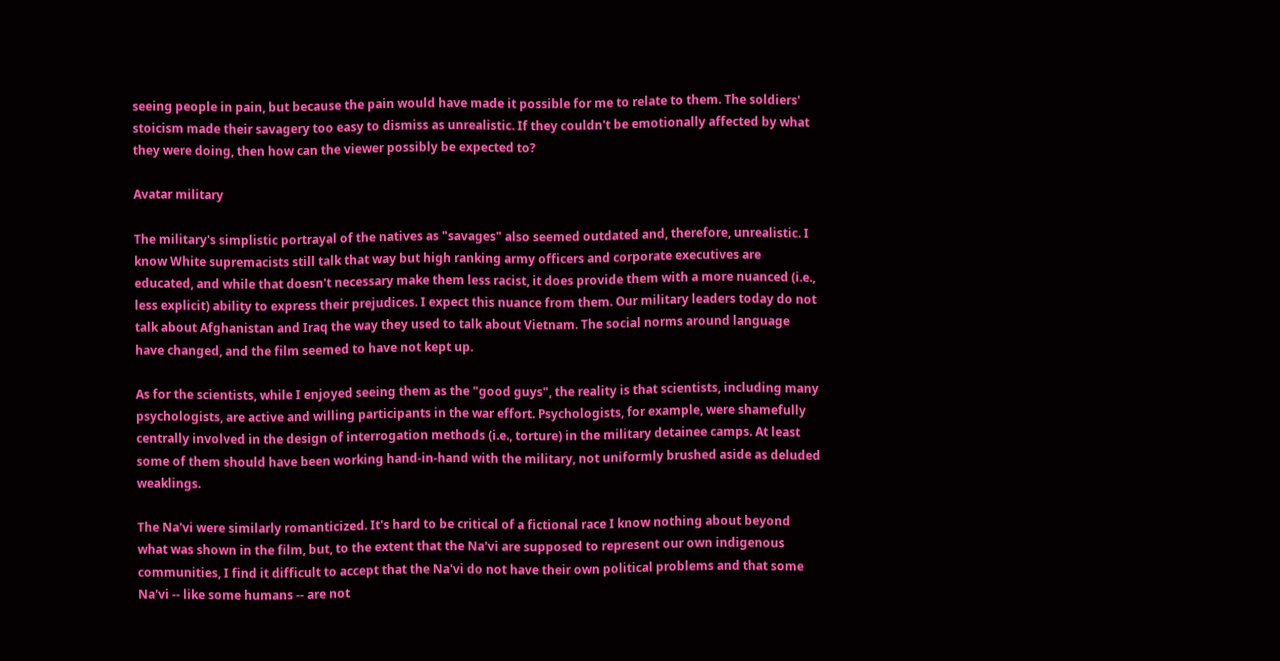seeing people in pain, but because the pain would have made it possible for me to relate to them. The soldiers' stoicism made their savagery too easy to dismiss as unrealistic. If they couldn't be emotionally affected by what they were doing, then how can the viewer possibly be expected to?

Avatar military

The military's simplistic portrayal of the natives as "savages" also seemed outdated and, therefore, unrealistic. I know White supremacists still talk that way but high ranking army officers and corporate executives are educated, and while that doesn't necessary make them less racist, it does provide them with a more nuanced (i.e., less explicit) ability to express their prejudices. I expect this nuance from them. Our military leaders today do not talk about Afghanistan and Iraq the way they used to talk about Vietnam. The social norms around language have changed, and the film seemed to have not kept up.

As for the scientists, while I enjoyed seeing them as the "good guys", the reality is that scientists, including many psychologists, are active and willing participants in the war effort. Psychologists, for example, were shamefully centrally involved in the design of interrogation methods (i.e., torture) in the military detainee camps. At least some of them should have been working hand-in-hand with the military, not uniformly brushed aside as deluded weaklings.

The Na'vi were similarly romanticized. It's hard to be critical of a fictional race I know nothing about beyond what was shown in the film, but, to the extent that the Na'vi are supposed to represent our own indigenous communities, I find it difficult to accept that the Na'vi do not have their own political problems and that some Na'vi -- like some humans -- are not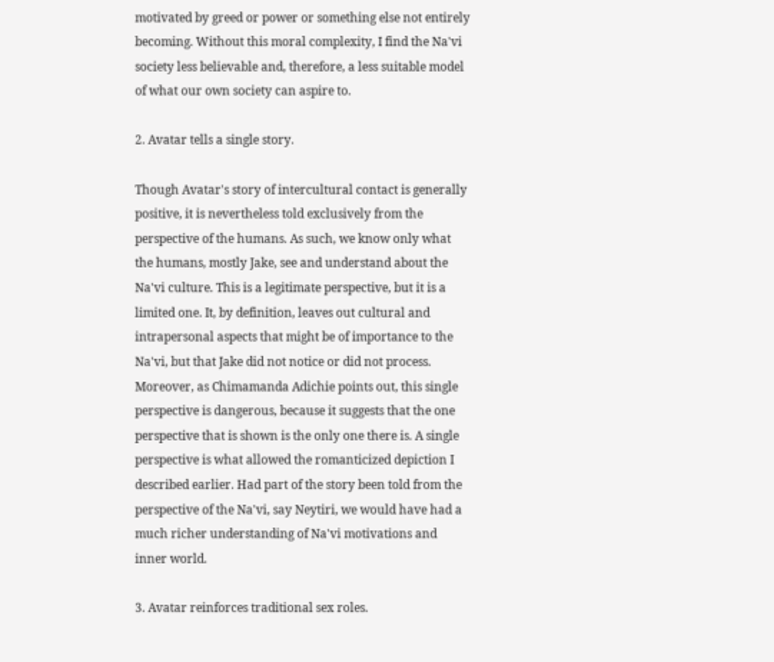motivated by greed or power or something else not entirely becoming. Without this moral complexity, I find the Na'vi society less believable and, therefore, a less suitable model of what our own society can aspire to.

2. Avatar tells a single story.

Though Avatar's story of intercultural contact is generally positive, it is nevertheless told exclusively from the perspective of the humans. As such, we know only what the humans, mostly Jake, see and understand about the Na'vi culture. This is a legitimate perspective, but it is a limited one. It, by definition, leaves out cultural and intrapersonal aspects that might be of importance to the Na'vi, but that Jake did not notice or did not process. Moreover, as Chimamanda Adichie points out, this single perspective is dangerous, because it suggests that the one perspective that is shown is the only one there is. A single perspective is what allowed the romanticized depiction I described earlier. Had part of the story been told from the perspective of the Na'vi, say Neytiri, we would have had a much richer understanding of Na'vi motivations and inner world.

3. Avatar reinforces traditional sex roles.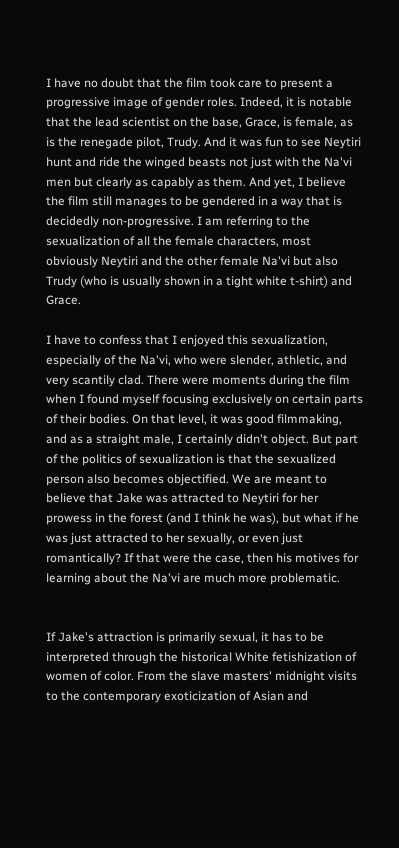I have no doubt that the film took care to present a progressive image of gender roles. Indeed, it is notable that the lead scientist on the base, Grace, is female, as is the renegade pilot, Trudy. And it was fun to see Neytiri hunt and ride the winged beasts not just with the Na'vi men but clearly as capably as them. And yet, I believe the film still manages to be gendered in a way that is decidedly non-progressive. I am referring to the sexualization of all the female characters, most obviously Neytiri and the other female Na'vi but also Trudy (who is usually shown in a tight white t-shirt) and Grace.

I have to confess that I enjoyed this sexualization, especially of the Na'vi, who were slender, athletic, and very scantily clad. There were moments during the film when I found myself focusing exclusively on certain parts of their bodies. On that level, it was good filmmaking, and as a straight male, I certainly didn't object. But part of the politics of sexualization is that the sexualized person also becomes objectified. We are meant to believe that Jake was attracted to Neytiri for her prowess in the forest (and I think he was), but what if he was just attracted to her sexually, or even just romantically? If that were the case, then his motives for learning about the Na'vi are much more problematic.


If Jake's attraction is primarily sexual, it has to be interpreted through the historical White fetishization of women of color. From the slave masters' midnight visits to the contemporary exoticization of Asian and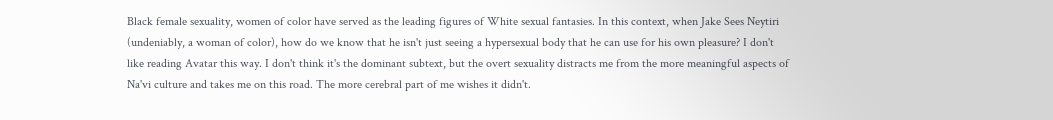Black female sexuality, women of color have served as the leading figures of White sexual fantasies. In this context, when Jake Sees Neytiri (undeniably, a woman of color), how do we know that he isn't just seeing a hypersexual body that he can use for his own pleasure? I don't like reading Avatar this way. I don't think it's the dominant subtext, but the overt sexuality distracts me from the more meaningful aspects of Na'vi culture and takes me on this road. The more cerebral part of me wishes it didn't.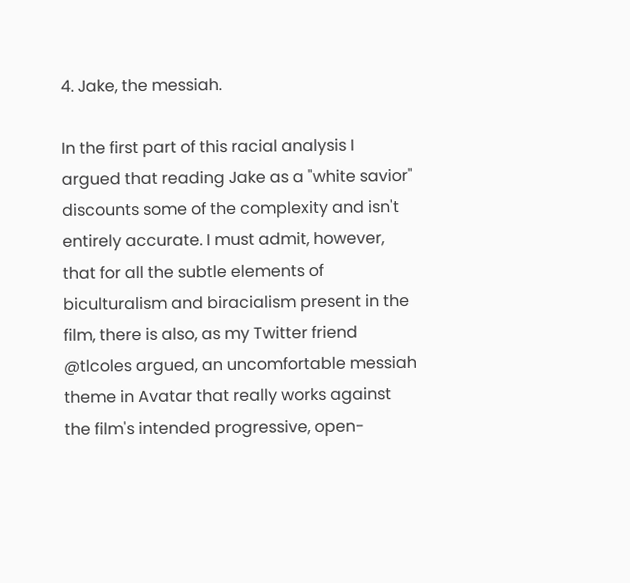4. Jake, the messiah.

In the first part of this racial analysis I argued that reading Jake as a "white savior" discounts some of the complexity and isn't entirely accurate. I must admit, however, that for all the subtle elements of biculturalism and biracialism present in the film, there is also, as my Twitter friend @tlcoles argued, an uncomfortable messiah theme in Avatar that really works against the film's intended progressive, open-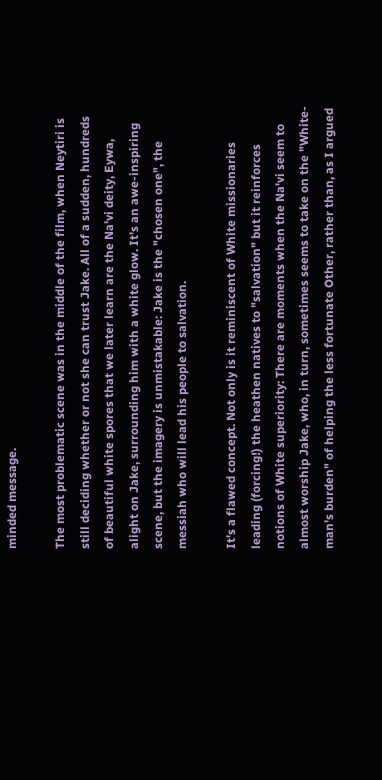minded message.

The most problematic scene was in the middle of the film, when Neytiri is still deciding whether or not she can trust Jake. All of a sudden, hundreds of beautiful white spores that we later learn are the Na'vi deity, Eywa, alight on Jake, surrounding him with a white glow. It's an awe-inspiring scene, but the imagery is unmistakable: Jake is the "chosen one", the messiah who will lead his people to salvation.

It's a flawed concept. Not only is it reminiscent of White missionaries leading (forcing!) the heathen natives to "salvation" but it reinforces notions of White superiority: There are moments when the Na'vi seem to almost worship Jake, who, in turn, sometimes seems to take on the "White-man's burden" of helping the less fortunate Other, rather than, as I argued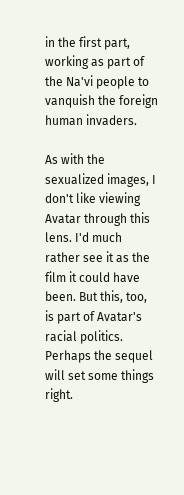in the first part, working as part of the Na'vi people to vanquish the foreign human invaders.

As with the sexualized images, I don't like viewing Avatar through this lens. I'd much rather see it as the film it could have been. But this, too, is part of Avatar's racial politics. Perhaps the sequel will set some things right.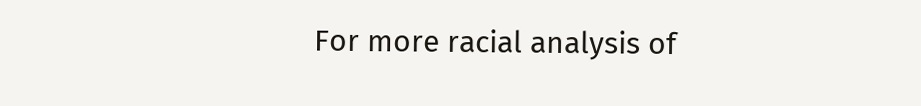For more racial analysis of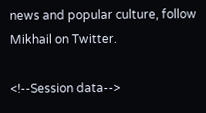news and popular culture, follow Mikhail on Twitter.

<!--Session data-->